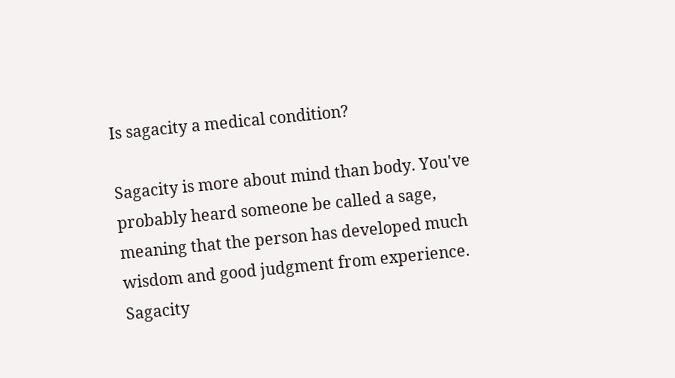Is sagacity a medical condition?

Sagacity is more about mind than body. You've probably heard someone be called a sage, meaning that the person has developed much wisdom and good judgment from experience.  Sagacity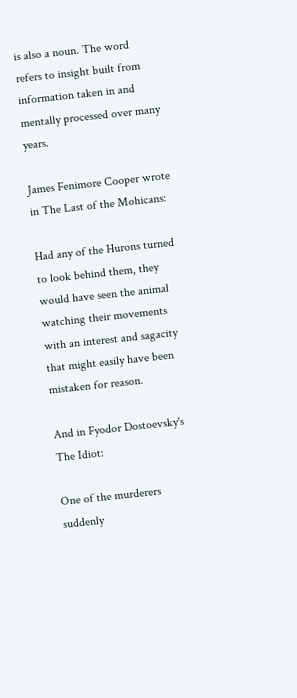is also a noun. The word refers to insight built from information taken in and mentally processed over many years.

James Fenimore Cooper wrote in The Last of the Mohicans:

Had any of the Hurons turned to look behind them, they would have seen the animal watching their movements with an interest and sagacity that might easily have been mistaken for reason.

And in Fyodor Dostoevsky's The Idiot:

One of the murderers suddenly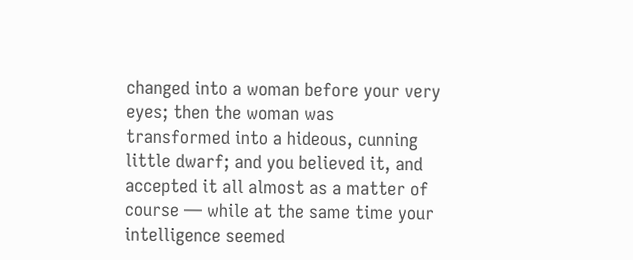changed into a woman before your very eyes; then the woman was transformed into a hideous, cunning little dwarf; and you believed it, and accepted it all almost as a matter of course — while at the same time your intelligence seemed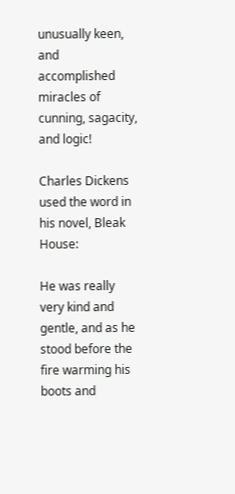unusually keen, and accomplished miracles of cunning, sagacity, and logic!

Charles Dickens used the word in his novel, Bleak House:

He was really very kind and gentle, and as he stood before the fire warming his boots and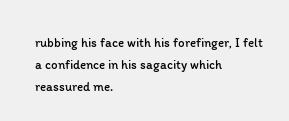rubbing his face with his forefinger, I felt a confidence in his sagacity which reassured me.